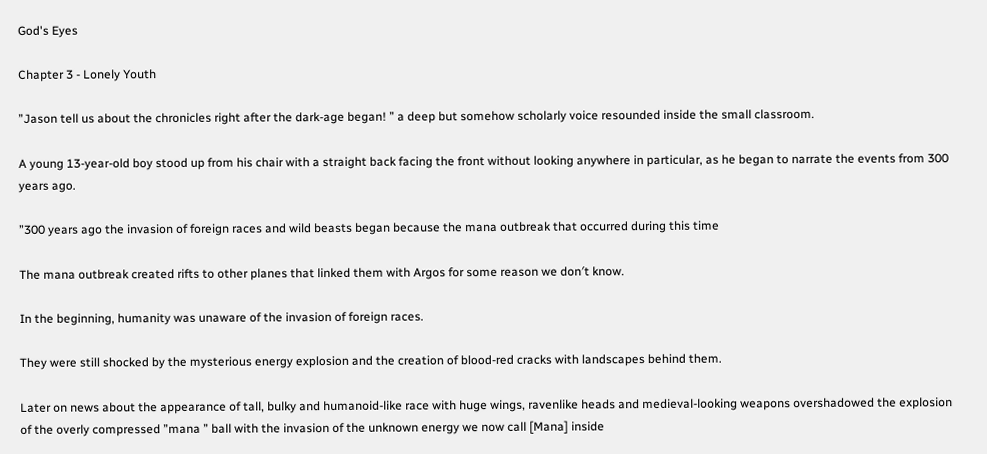God's Eyes

Chapter 3 - Lonely Youth

”Jason tell us about the chronicles right after the dark-age began! ” a deep but somehow scholarly voice resounded inside the small classroom.

A young 13-year-old boy stood up from his chair with a straight back facing the front without looking anywhere in particular, as he began to narrate the events from 300 years ago.

”300 years ago the invasion of foreign races and wild beasts began because the mana outbreak that occurred during this time

The mana outbreak created rifts to other planes that linked them with Argos for some reason we don′t know.

In the beginning, humanity was unaware of the invasion of foreign races.

They were still shocked by the mysterious energy explosion and the creation of blood-red cracks with landscapes behind them.

Later on news about the appearance of tall, bulky and humanoid-like race with huge wings, ravenlike heads and medieval-looking weapons overshadowed the explosion of the overly compressed ”mana ” ball with the invasion of the unknown energy we now call [Mana] inside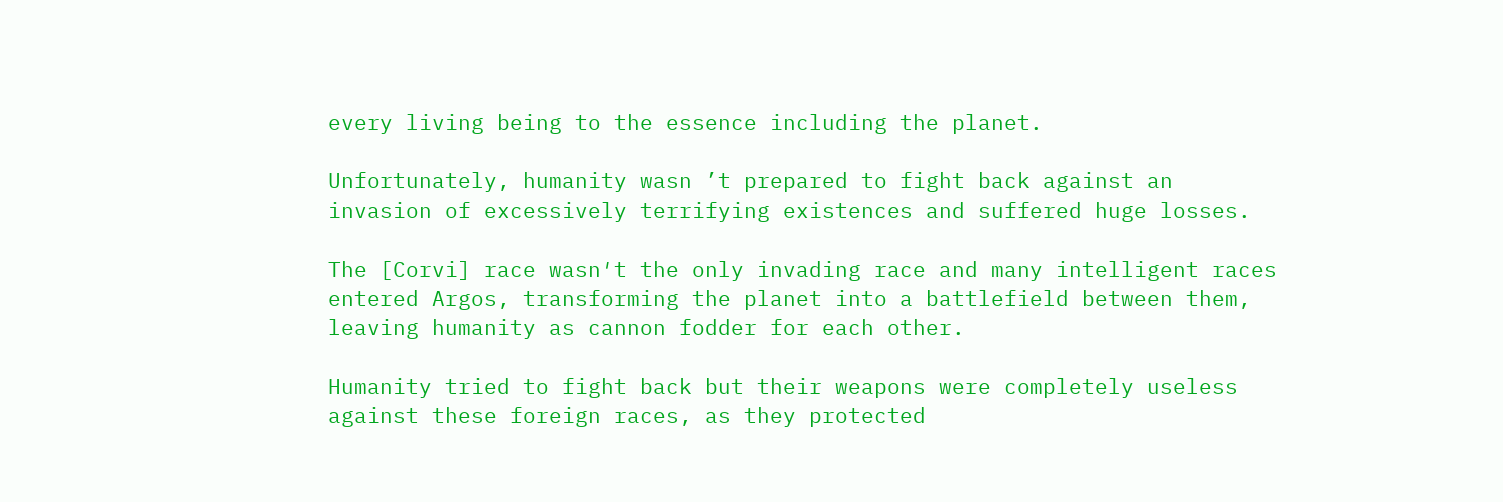every living being to the essence including the planet.

Unfortunately, humanity wasn ’t prepared to fight back against an invasion of excessively terrifying existences and suffered huge losses.

The [Corvi] race wasn′t the only invading race and many intelligent races entered Argos, transforming the planet into a battlefield between them, leaving humanity as cannon fodder for each other.

Humanity tried to fight back but their weapons were completely useless against these foreign races, as they protected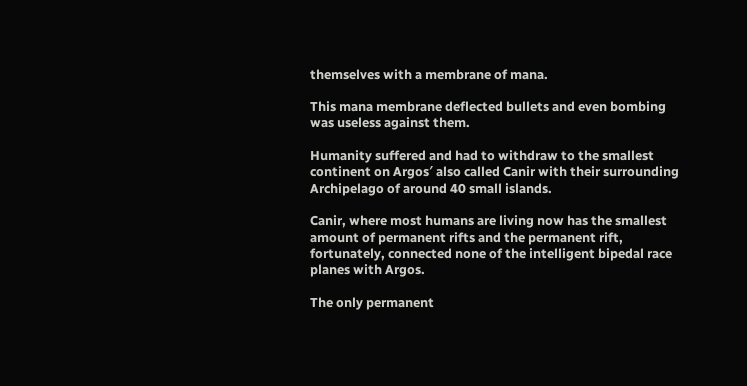themselves with a membrane of mana.

This mana membrane deflected bullets and even bombing was useless against them.

Humanity suffered and had to withdraw to the smallest continent on Argos′ also called Canir with their surrounding Archipelago of around 40 small islands.

Canir, where most humans are living now has the smallest amount of permanent rifts and the permanent rift, fortunately, connected none of the intelligent bipedal race planes with Argos.

The only permanent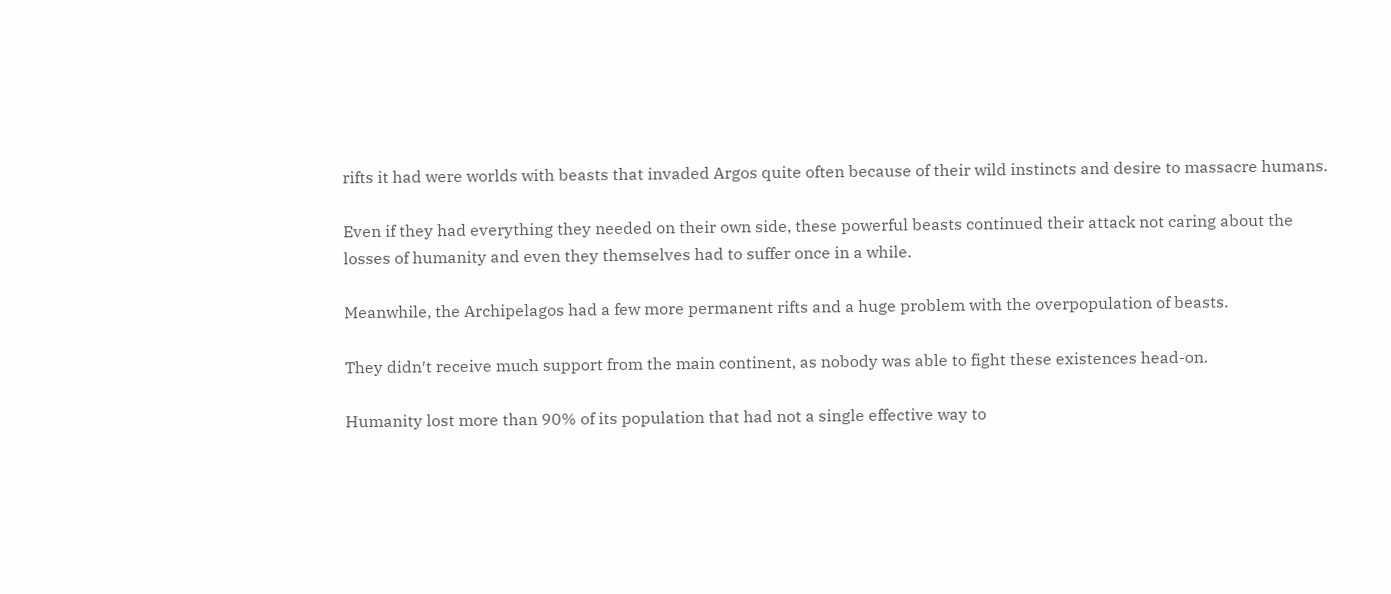rifts it had were worlds with beasts that invaded Argos quite often because of their wild instincts and desire to massacre humans.

Even if they had everything they needed on their own side, these powerful beasts continued their attack not caring about the losses of humanity and even they themselves had to suffer once in a while.

Meanwhile, the Archipelagos had a few more permanent rifts and a huge problem with the overpopulation of beasts.

They didn′t receive much support from the main continent, as nobody was able to fight these existences head-on.

Humanity lost more than 90% of its population that had not a single effective way to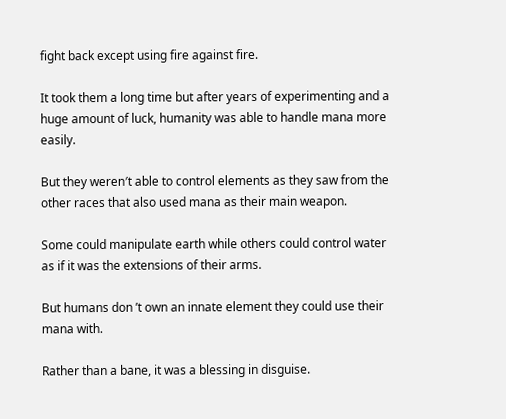fight back except using fire against fire.

It took them a long time but after years of experimenting and a huge amount of luck, humanity was able to handle mana more easily.

But they weren′t able to control elements as they saw from the other races that also used mana as their main weapon.

Some could manipulate earth while others could control water as if it was the extensions of their arms.

But humans don ’t own an innate element they could use their mana with.

Rather than a bane, it was a blessing in disguise.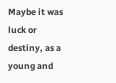Maybe it was luck or destiny, as a young and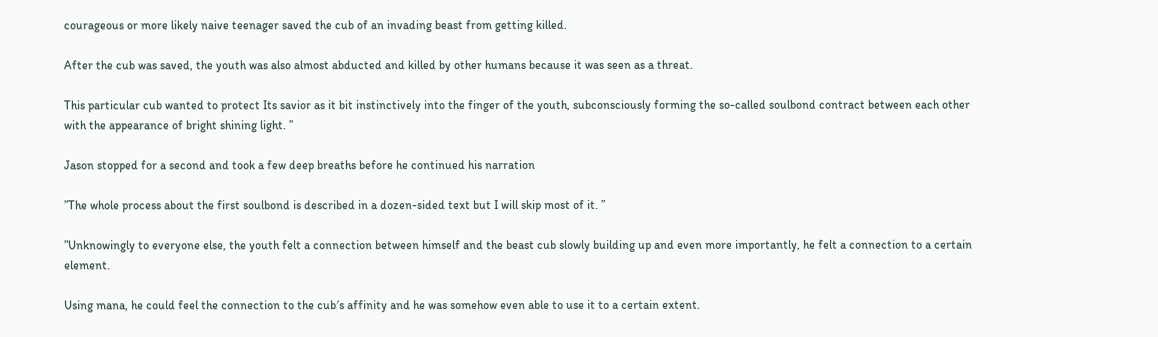courageous or more likely naive teenager saved the cub of an invading beast from getting killed.

After the cub was saved, the youth was also almost abducted and killed by other humans because it was seen as a threat.

This particular cub wanted to protect Its savior as it bit instinctively into the finger of the youth, subconsciously forming the so-called soulbond contract between each other with the appearance of bright shining light. ”

Jason stopped for a second and took a few deep breaths before he continued his narration

”The whole process about the first soulbond is described in a dozen-sided text but I will skip most of it. ”

”Unknowingly to everyone else, the youth felt a connection between himself and the beast cub slowly building up and even more importantly, he felt a connection to a certain element.

Using mana, he could feel the connection to the cub′s affinity and he was somehow even able to use it to a certain extent.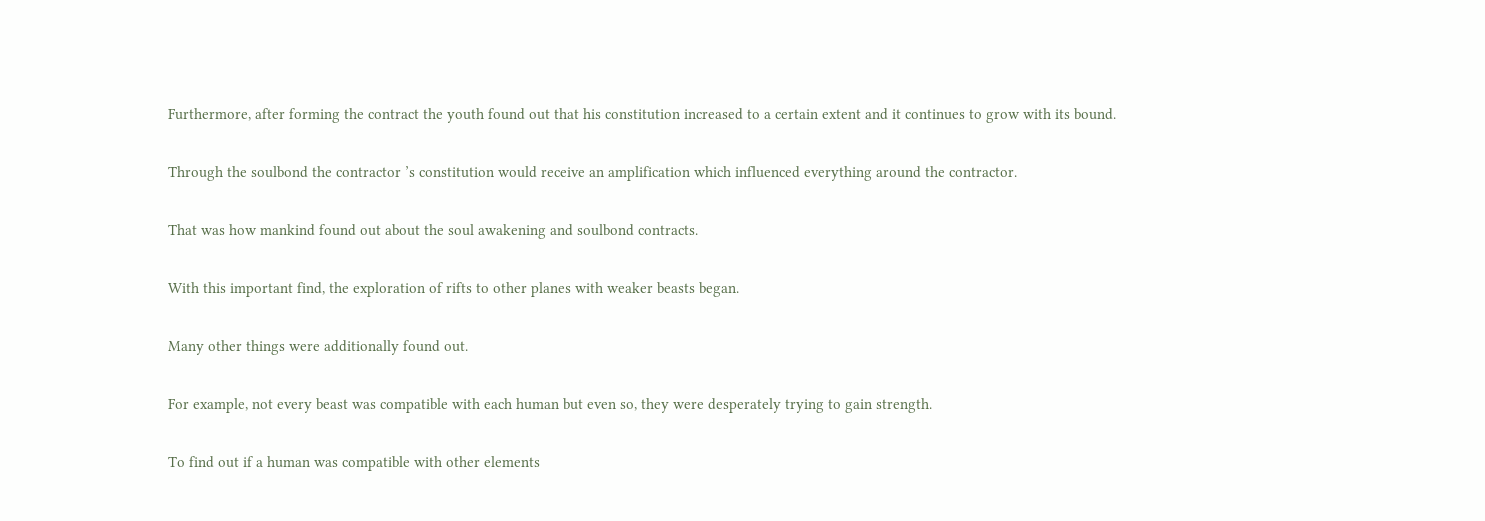Furthermore, after forming the contract the youth found out that his constitution increased to a certain extent and it continues to grow with its bound.

Through the soulbond the contractor ’s constitution would receive an amplification which influenced everything around the contractor.

That was how mankind found out about the soul awakening and soulbond contracts.

With this important find, the exploration of rifts to other planes with weaker beasts began.

Many other things were additionally found out.

For example, not every beast was compatible with each human but even so, they were desperately trying to gain strength.

To find out if a human was compatible with other elements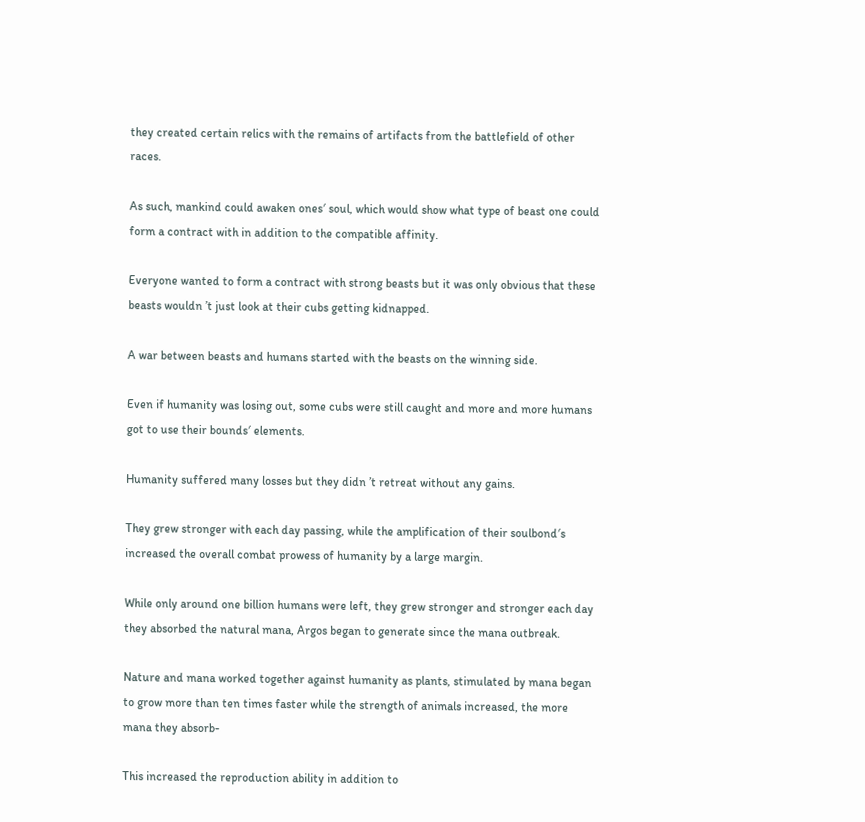they created certain relics with the remains of artifacts from the battlefield of other races.

As such, mankind could awaken ones′ soul, which would show what type of beast one could form a contract with in addition to the compatible affinity.

Everyone wanted to form a contract with strong beasts but it was only obvious that these beasts wouldn ’t just look at their cubs getting kidnapped.

A war between beasts and humans started with the beasts on the winning side.

Even if humanity was losing out, some cubs were still caught and more and more humans got to use their bounds′ elements.

Humanity suffered many losses but they didn ’t retreat without any gains.

They grew stronger with each day passing, while the amplification of their soulbond′s increased the overall combat prowess of humanity by a large margin.

While only around one billion humans were left, they grew stronger and stronger each day they absorbed the natural mana, Argos began to generate since the mana outbreak.

Nature and mana worked together against humanity as plants, stimulated by mana began to grow more than ten times faster while the strength of animals increased, the more mana they absorb-

This increased the reproduction ability in addition to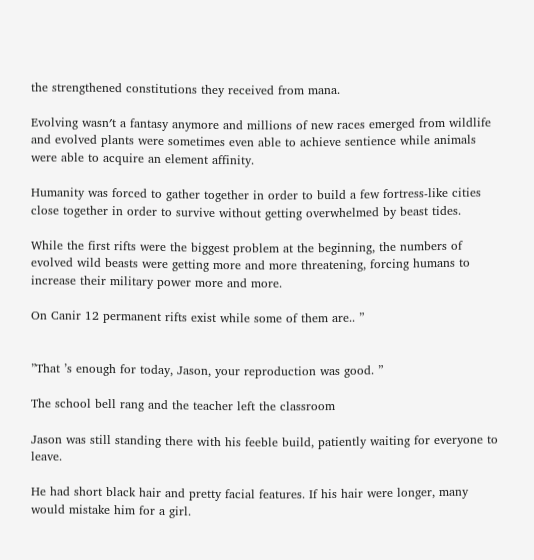the strengthened constitutions they received from mana.

Evolving wasn′t a fantasy anymore and millions of new races emerged from wildlife and evolved plants were sometimes even able to achieve sentience while animals were able to acquire an element affinity.

Humanity was forced to gather together in order to build a few fortress-like cities close together in order to survive without getting overwhelmed by beast tides.

While the first rifts were the biggest problem at the beginning, the numbers of evolved wild beasts were getting more and more threatening, forcing humans to increase their military power more and more.

On Canir 12 permanent rifts exist while some of them are.. ”


”That ’s enough for today, Jason, your reproduction was good. ”

The school bell rang and the teacher left the classroom

Jason was still standing there with his feeble build, patiently waiting for everyone to leave.

He had short black hair and pretty facial features. If his hair were longer, many would mistake him for a girl.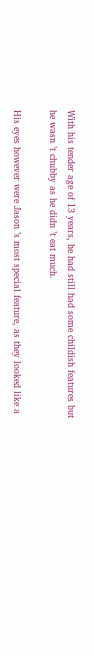With his tender age of 13 years, he had still had some childish features but he wasn ’t chubby as he didn ’t eat much.

His eyes however were Jason ’s most special feature, as they looked like a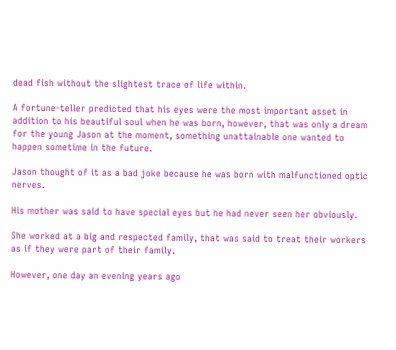dead fish without the slightest trace of life within.

A fortune-teller predicted that his eyes were the most important asset in addition to his beautiful soul when he was born, however, that was only a dream for the young Jason at the moment, something unattainable one wanted to happen sometime in the future.

Jason thought of it as a bad joke because he was born with malfunctioned optic nerves.

His mother was said to have special eyes but he had never seen her obviously.

She worked at a big and respected family, that was said to treat their workers as if they were part of their family.

However, one day an evening years ago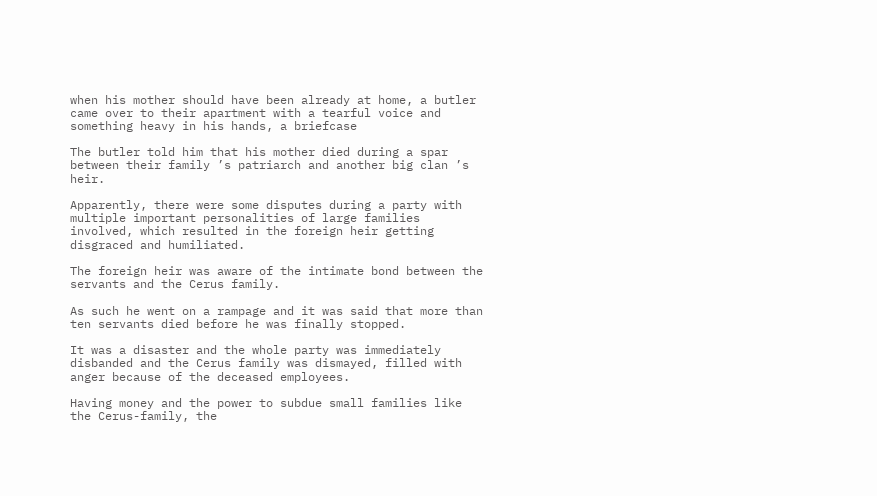when his mother should have been already at home, a butler came over to their apartment with a tearful voice and something heavy in his hands, a briefcase

The butler told him that his mother died during a spar between their family ’s patriarch and another big clan ’s heir.

Apparently, there were some disputes during a party with multiple important personalities of large families involved, which resulted in the foreign heir getting disgraced and humiliated.

The foreign heir was aware of the intimate bond between the servants and the Cerus family.

As such he went on a rampage and it was said that more than ten servants died before he was finally stopped.

It was a disaster and the whole party was immediately disbanded and the Cerus family was dismayed, filled with anger because of the deceased employees.

Having money and the power to subdue small families like the Cerus-family, the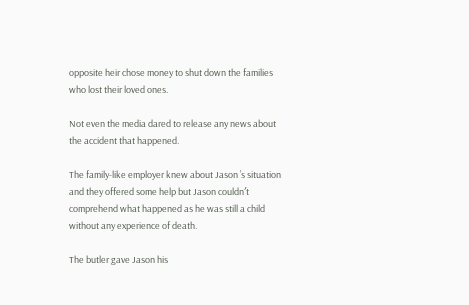opposite heir chose money to shut down the families who lost their loved ones.

Not even the media dared to release any news about the accident that happened.

The family-like employer knew about Jason ’s situation and they offered some help but Jason couldn′t comprehend what happened as he was still a child without any experience of death.

The butler gave Jason his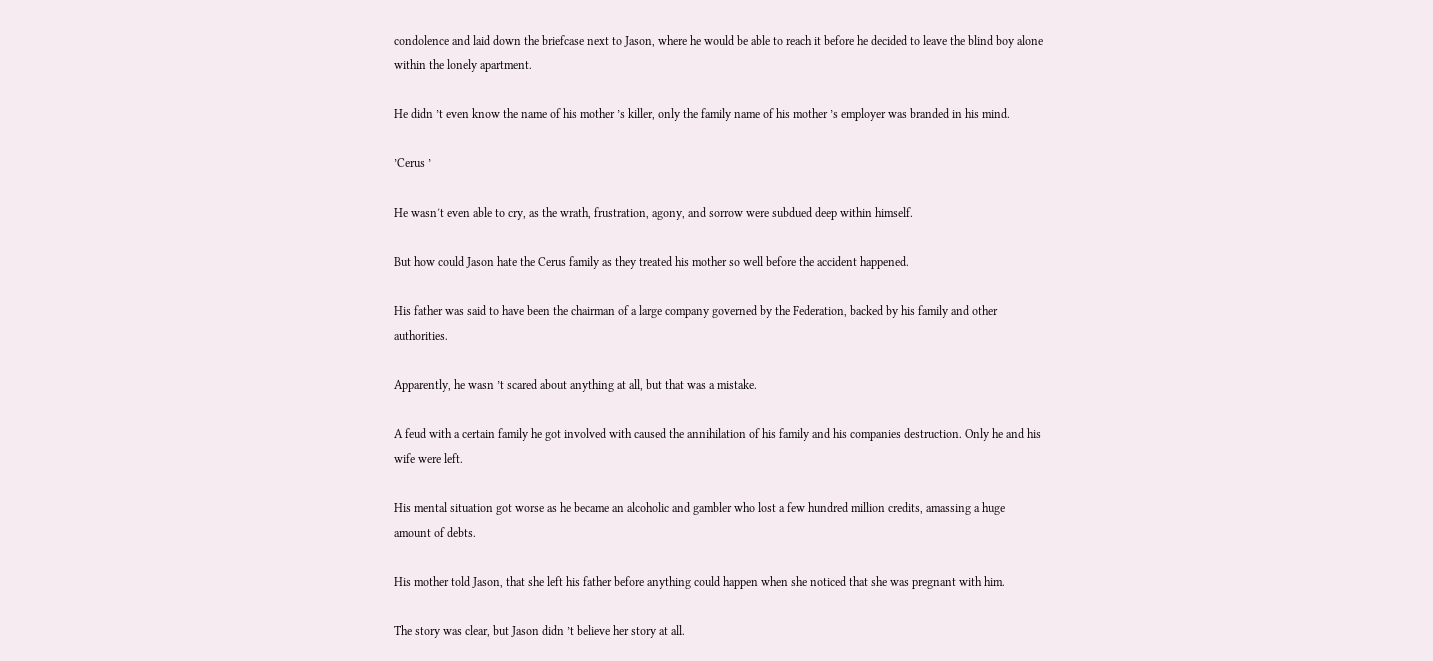condolence and laid down the briefcase next to Jason, where he would be able to reach it before he decided to leave the blind boy alone within the lonely apartment.

He didn ’t even know the name of his mother ’s killer, only the family name of his mother ’s employer was branded in his mind.

’Cerus ’

He wasn′t even able to cry, as the wrath, frustration, agony, and sorrow were subdued deep within himself.

But how could Jason hate the Cerus family as they treated his mother so well before the accident happened.

His father was said to have been the chairman of a large company governed by the Federation, backed by his family and other authorities.

Apparently, he wasn ’t scared about anything at all, but that was a mistake.

A feud with a certain family he got involved with caused the annihilation of his family and his companies destruction. Only he and his wife were left.

His mental situation got worse as he became an alcoholic and gambler who lost a few hundred million credits, amassing a huge amount of debts.

His mother told Jason, that she left his father before anything could happen when she noticed that she was pregnant with him.

The story was clear, but Jason didn ’t believe her story at all.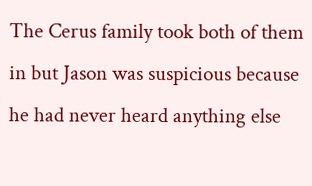The Cerus family took both of them in but Jason was suspicious because he had never heard anything else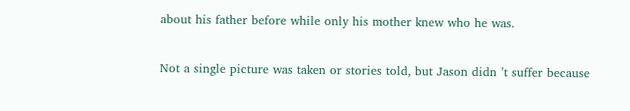about his father before while only his mother knew who he was.

Not a single picture was taken or stories told, but Jason didn ’t suffer because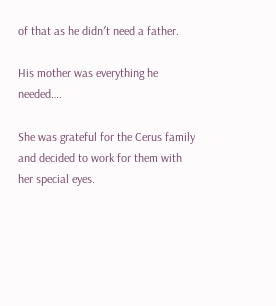of that as he didn′t need a father.

His mother was everything he needed….

She was grateful for the Cerus family and decided to work for them with her special eyes.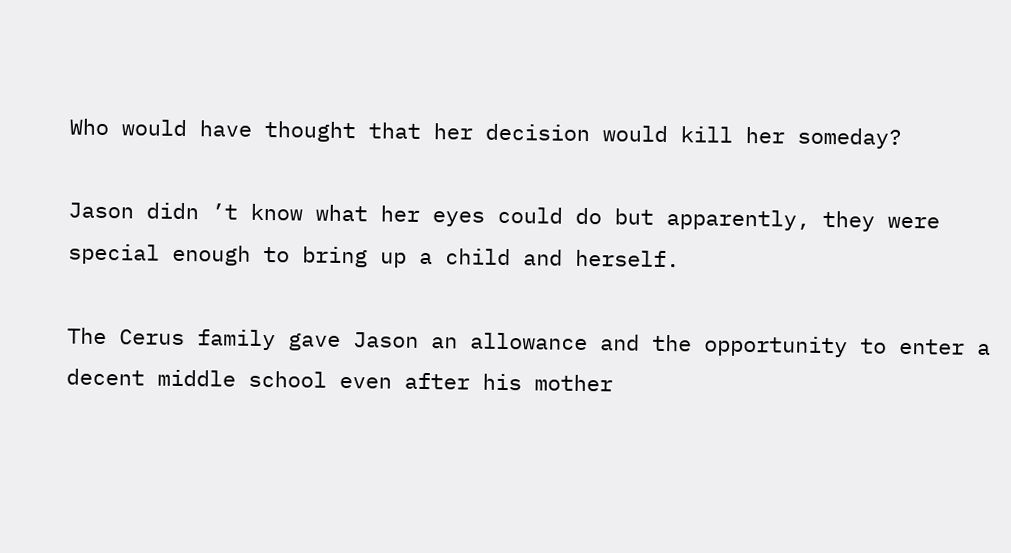Who would have thought that her decision would kill her someday?

Jason didn ’t know what her eyes could do but apparently, they were special enough to bring up a child and herself.

The Cerus family gave Jason an allowance and the opportunity to enter a decent middle school even after his mother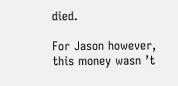died.

For Jason however, this money wasn ’t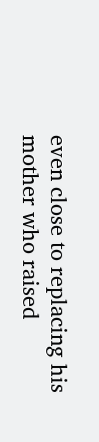even close to replacing his mother who raised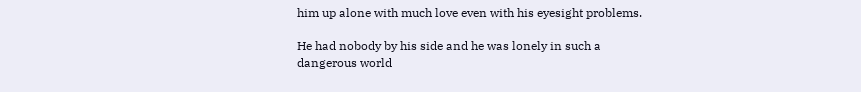him up alone with much love even with his eyesight problems.

He had nobody by his side and he was lonely in such a dangerous world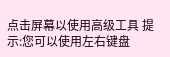点击屏幕以使用高级工具 提示:您可以使用左右键盘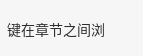键在章节之间浏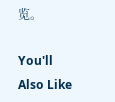览。

You'll Also Like